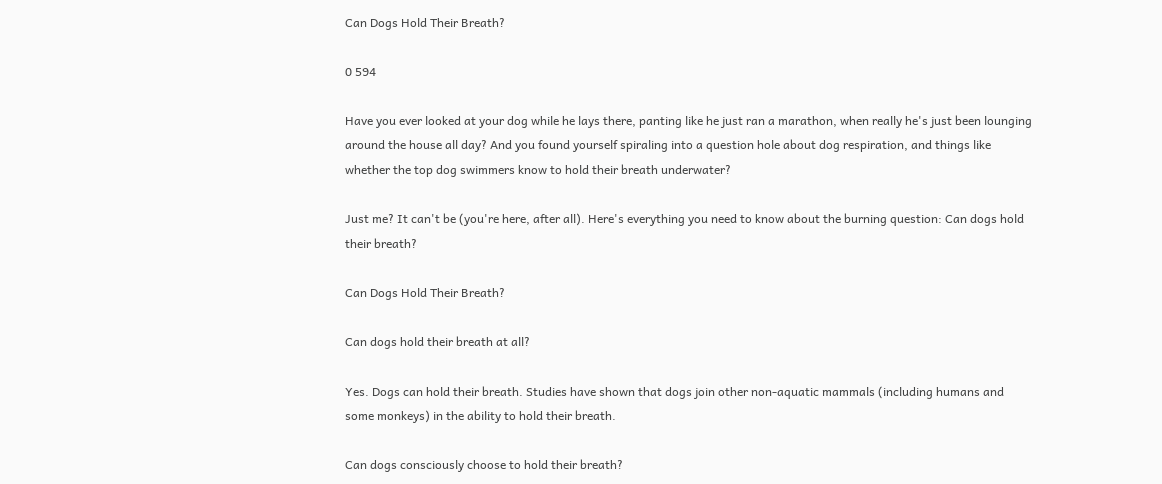Can Dogs Hold Their Breath?

0 594

Have you ever looked at your dog while he lays there, panting like he just ran a marathon, when really he's just been lounging around the house all day? And you found yourself spiraling into a question hole about dog respiration, and things like whether the top dog swimmers know to hold their breath underwater?

Just me? It can't be (you're here, after all). Here's everything you need to know about the burning question: Can dogs hold their breath?

Can Dogs Hold Their Breath?

Can dogs hold their breath at all?

Yes. Dogs can hold their breath. Studies have shown that dogs join other non-aquatic mammals (including humans and some monkeys) in the ability to hold their breath.

Can dogs consciously choose to hold their breath?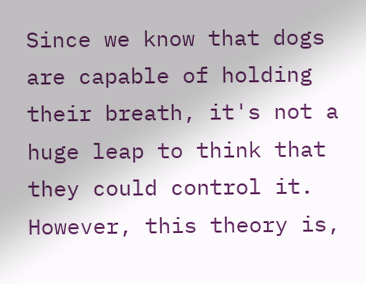Since we know that dogs are capable of holding their breath, it's not a huge leap to think that they could control it. However, this theory is,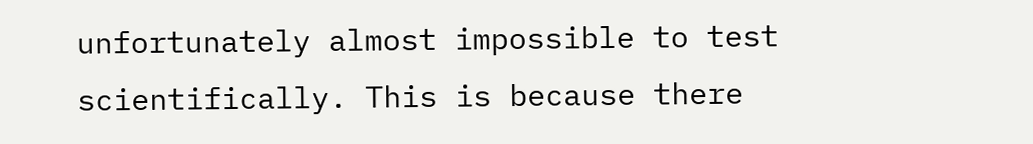unfortunately almost impossible to test scientifically. This is because there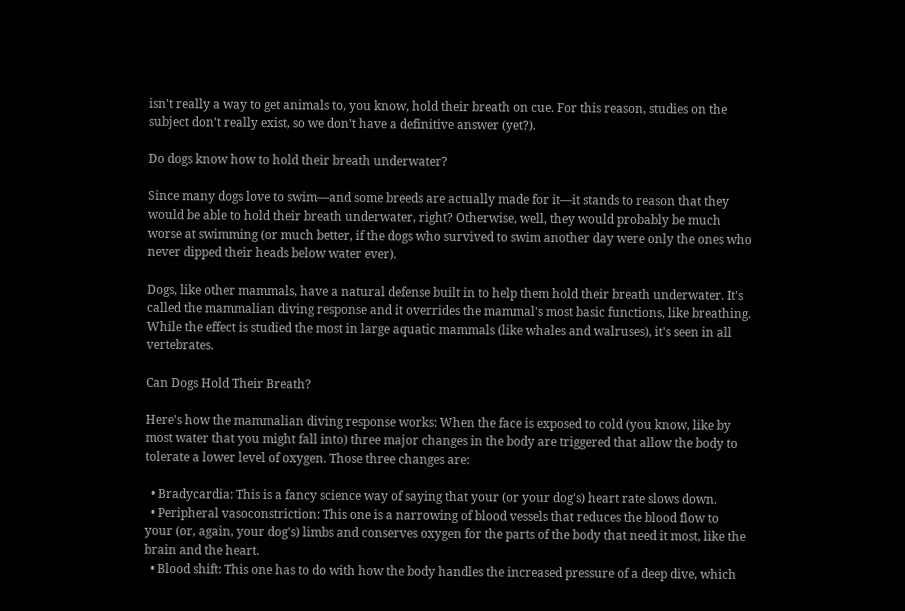isn't really a way to get animals to, you know, hold their breath on cue. For this reason, studies on the subject don't really exist, so we don't have a definitive answer (yet?).

Do dogs know how to hold their breath underwater?

Since many dogs love to swim—and some breeds are actually made for it—it stands to reason that they would be able to hold their breath underwater, right? Otherwise, well, they would probably be much worse at swimming (or much better, if the dogs who survived to swim another day were only the ones who never dipped their heads below water ever).

Dogs, like other mammals, have a natural defense built in to help them hold their breath underwater. It's called the mammalian diving response and it overrides the mammal's most basic functions, like breathing. While the effect is studied the most in large aquatic mammals (like whales and walruses), it's seen in all vertebrates.

Can Dogs Hold Their Breath?

Here's how the mammalian diving response works: When the face is exposed to cold (you know, like by most water that you might fall into) three major changes in the body are triggered that allow the body to tolerate a lower level of oxygen. Those three changes are:

  • Bradycardia: This is a fancy science way of saying that your (or your dog's) heart rate slows down.
  • Peripheral vasoconstriction: This one is a narrowing of blood vessels that reduces the blood flow to your (or, again, your dog's) limbs and conserves oxygen for the parts of the body that need it most, like the brain and the heart.
  • Blood shift: This one has to do with how the body handles the increased pressure of a deep dive, which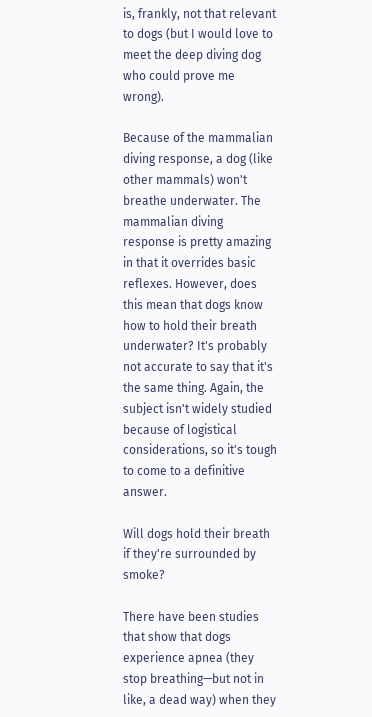is, frankly, not that relevant to dogs (but I would love to meet the deep diving dog who could prove me wrong).

Because of the mammalian diving response, a dog (like other mammals) won't breathe underwater. The mammalian diving response is pretty amazing in that it overrides basic reflexes. However, does this mean that dogs know how to hold their breath underwater? It's probably not accurate to say that it's the same thing. Again, the subject isn't widely studied because of logistical considerations, so it's tough to come to a definitive answer.

Will dogs hold their breath if they're surrounded by smoke?

There have been studies that show that dogs experience apnea (they stop breathing—but not in like, a dead way) when they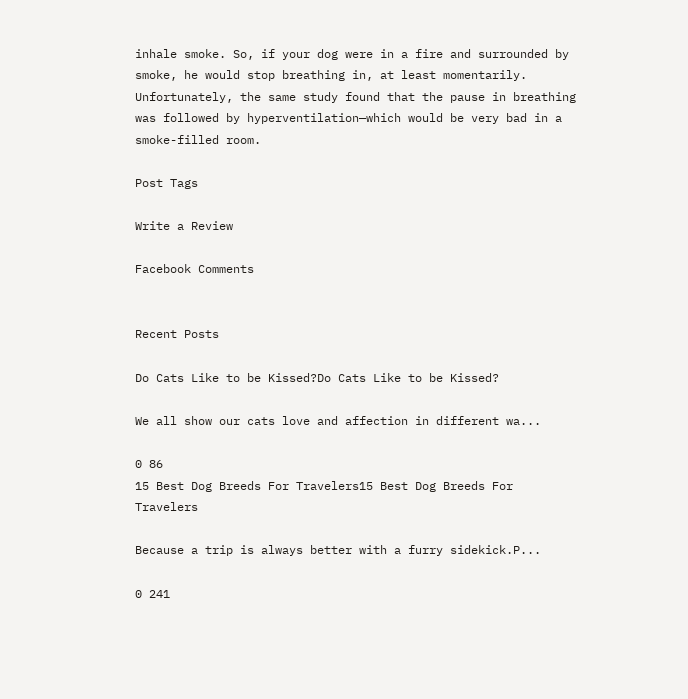inhale smoke. So, if your dog were in a fire and surrounded by smoke, he would stop breathing in, at least momentarily. Unfortunately, the same study found that the pause in breathing was followed by hyperventilation—which would be very bad in a smoke-filled room.

Post Tags

Write a Review

Facebook Comments


Recent Posts

Do Cats Like to be Kissed?Do Cats Like to be Kissed?

We all show our cats love and affection in different wa...

0 86
15 Best Dog Breeds For Travelers15 Best Dog Breeds For Travelers

Because a trip is always better with a furry sidekick.P...

0 241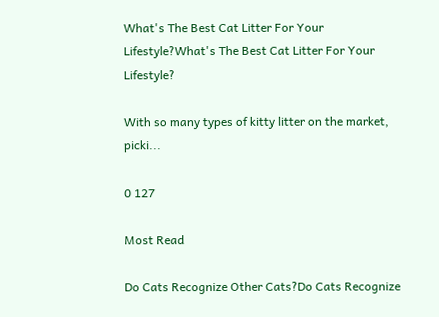What's The Best Cat Litter For Your Lifestyle?What's The Best Cat Litter For Your Lifestyle?

With so many types of kitty litter on the market, picki...

0 127

Most Read

Do Cats Recognize Other Cats?Do Cats Recognize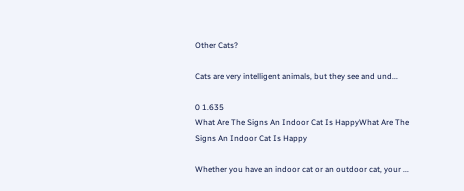Other Cats?

Cats are very intelligent animals, but they see and und...

0 1.635
What Are The Signs An Indoor Cat Is HappyWhat Are The Signs An Indoor Cat Is Happy

Whether you have an indoor cat or an outdoor cat, your ...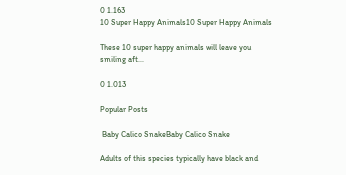0 1.163
10 Super Happy Animals10 Super Happy Animals

These 10 super happy animals will leave you smiling aft...

0 1.013

Popular Posts

 Baby Calico SnakeBaby Calico Snake

Adults of this species typically have black and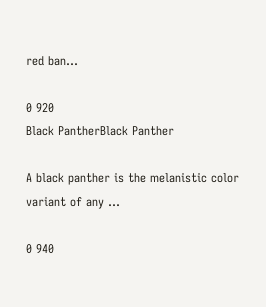red ban...

0 920
Black PantherBlack Panther

A black panther is the melanistic color variant of any ...

0 940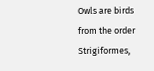Owls are birds from the order Strigiformes,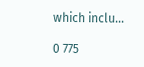which inclu...

0 775